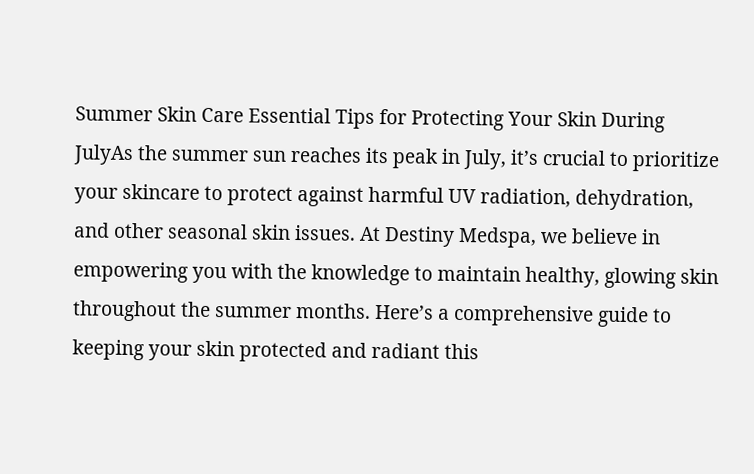Summer Skin Care Essential Tips for Protecting Your Skin During JulyAs the summer sun reaches its peak in July, it’s crucial to prioritize your skincare to protect against harmful UV radiation, dehydration, and other seasonal skin issues. At Destiny Medspa, we believe in empowering you with the knowledge to maintain healthy, glowing skin throughout the summer months. Here’s a comprehensive guide to keeping your skin protected and radiant this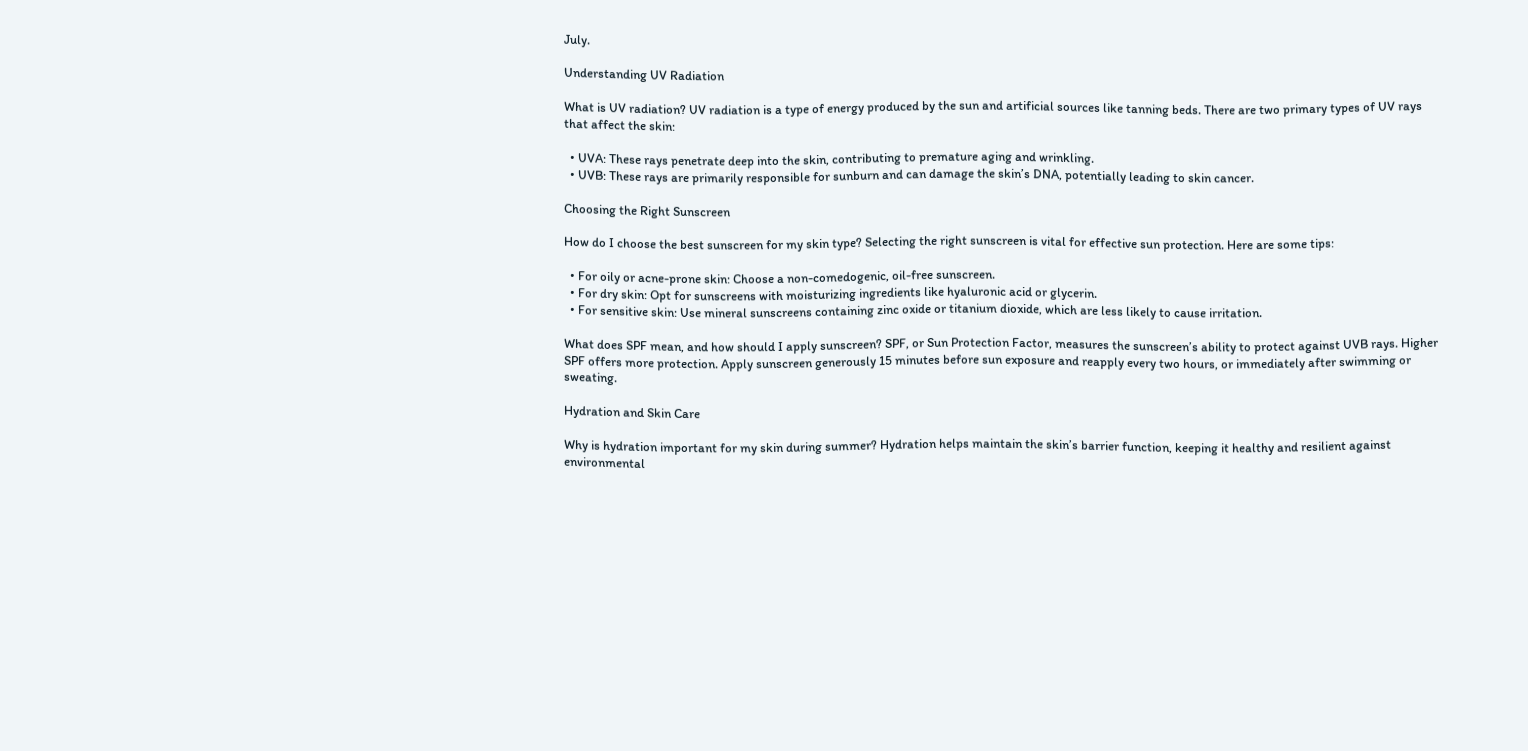July.

Understanding UV Radiation

What is UV radiation? UV radiation is a type of energy produced by the sun and artificial sources like tanning beds. There are two primary types of UV rays that affect the skin:

  • UVA: These rays penetrate deep into the skin, contributing to premature aging and wrinkling.
  • UVB: These rays are primarily responsible for sunburn and can damage the skin’s DNA, potentially leading to skin cancer.

Choosing the Right Sunscreen

How do I choose the best sunscreen for my skin type? Selecting the right sunscreen is vital for effective sun protection. Here are some tips:

  • For oily or acne-prone skin: Choose a non-comedogenic, oil-free sunscreen.
  • For dry skin: Opt for sunscreens with moisturizing ingredients like hyaluronic acid or glycerin.
  • For sensitive skin: Use mineral sunscreens containing zinc oxide or titanium dioxide, which are less likely to cause irritation.

What does SPF mean, and how should I apply sunscreen? SPF, or Sun Protection Factor, measures the sunscreen’s ability to protect against UVB rays. Higher SPF offers more protection. Apply sunscreen generously 15 minutes before sun exposure and reapply every two hours, or immediately after swimming or sweating.

Hydration and Skin Care

Why is hydration important for my skin during summer? Hydration helps maintain the skin’s barrier function, keeping it healthy and resilient against environmental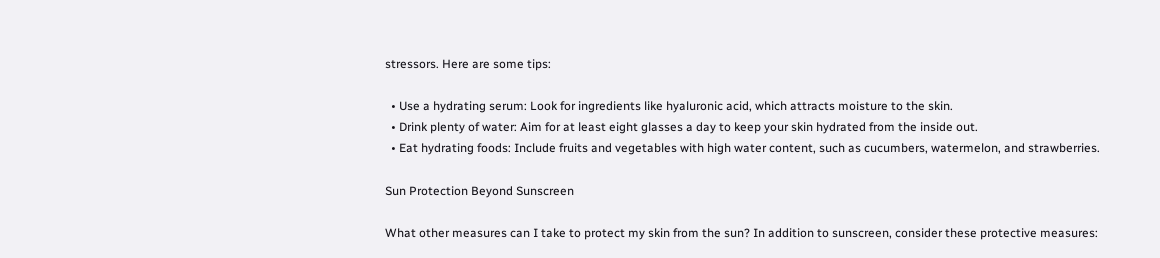stressors. Here are some tips:

  • Use a hydrating serum: Look for ingredients like hyaluronic acid, which attracts moisture to the skin.
  • Drink plenty of water: Aim for at least eight glasses a day to keep your skin hydrated from the inside out.
  • Eat hydrating foods: Include fruits and vegetables with high water content, such as cucumbers, watermelon, and strawberries.

Sun Protection Beyond Sunscreen

What other measures can I take to protect my skin from the sun? In addition to sunscreen, consider these protective measures: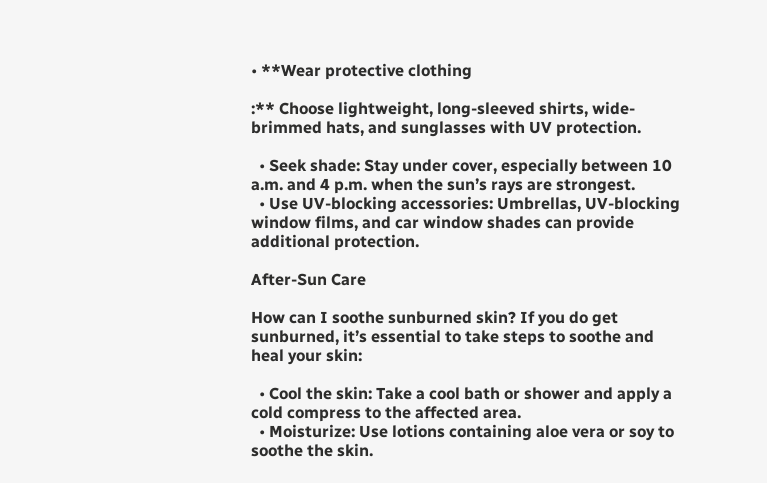• **Wear protective clothing

:** Choose lightweight, long-sleeved shirts, wide-brimmed hats, and sunglasses with UV protection.

  • Seek shade: Stay under cover, especially between 10 a.m. and 4 p.m. when the sun’s rays are strongest.
  • Use UV-blocking accessories: Umbrellas, UV-blocking window films, and car window shades can provide additional protection.

After-Sun Care

How can I soothe sunburned skin? If you do get sunburned, it’s essential to take steps to soothe and heal your skin:

  • Cool the skin: Take a cool bath or shower and apply a cold compress to the affected area.
  • Moisturize: Use lotions containing aloe vera or soy to soothe the skin.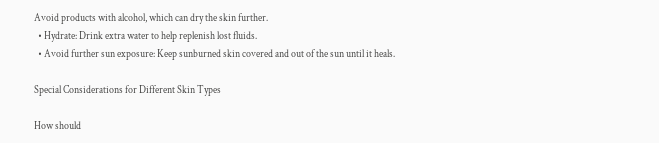Avoid products with alcohol, which can dry the skin further.
  • Hydrate: Drink extra water to help replenish lost fluids.
  • Avoid further sun exposure: Keep sunburned skin covered and out of the sun until it heals.

Special Considerations for Different Skin Types

How should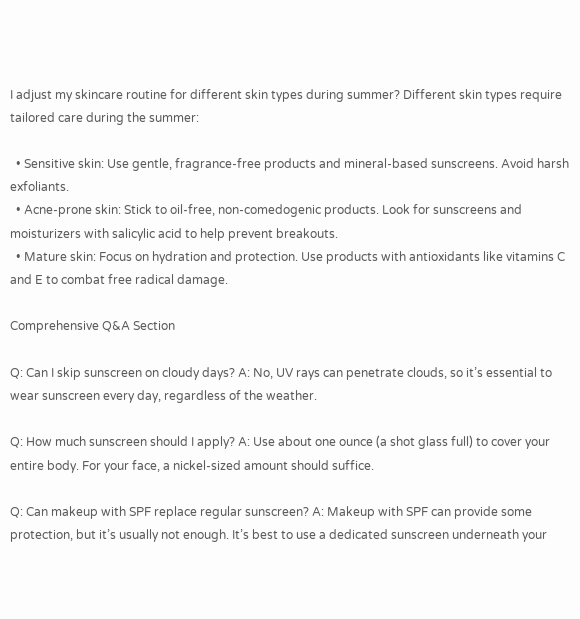I adjust my skincare routine for different skin types during summer? Different skin types require tailored care during the summer:

  • Sensitive skin: Use gentle, fragrance-free products and mineral-based sunscreens. Avoid harsh exfoliants.
  • Acne-prone skin: Stick to oil-free, non-comedogenic products. Look for sunscreens and moisturizers with salicylic acid to help prevent breakouts.
  • Mature skin: Focus on hydration and protection. Use products with antioxidants like vitamins C and E to combat free radical damage.

Comprehensive Q&A Section

Q: Can I skip sunscreen on cloudy days? A: No, UV rays can penetrate clouds, so it’s essential to wear sunscreen every day, regardless of the weather.

Q: How much sunscreen should I apply? A: Use about one ounce (a shot glass full) to cover your entire body. For your face, a nickel-sized amount should suffice.

Q: Can makeup with SPF replace regular sunscreen? A: Makeup with SPF can provide some protection, but it’s usually not enough. It’s best to use a dedicated sunscreen underneath your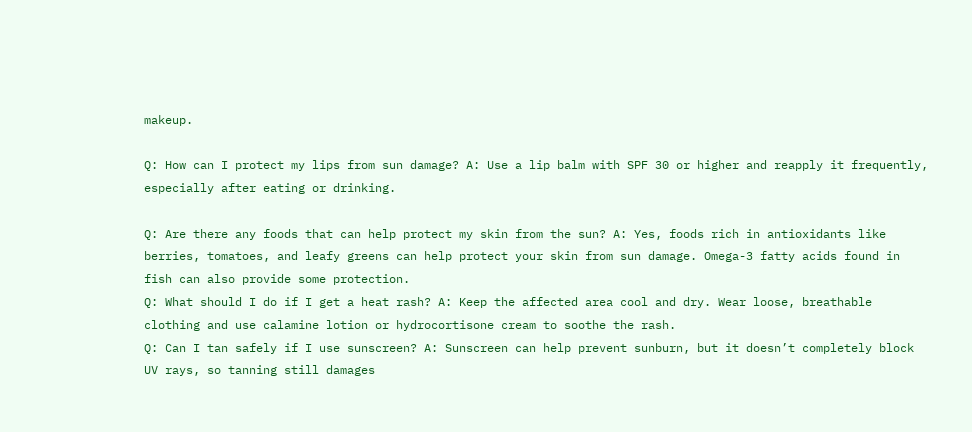makeup.

Q: How can I protect my lips from sun damage? A: Use a lip balm with SPF 30 or higher and reapply it frequently, especially after eating or drinking.

Q: Are there any foods that can help protect my skin from the sun? A: Yes, foods rich in antioxidants like berries, tomatoes, and leafy greens can help protect your skin from sun damage. Omega-3 fatty acids found in fish can also provide some protection.
Q: What should I do if I get a heat rash? A: Keep the affected area cool and dry. Wear loose, breathable clothing and use calamine lotion or hydrocortisone cream to soothe the rash.
Q: Can I tan safely if I use sunscreen? A: Sunscreen can help prevent sunburn, but it doesn’t completely block UV rays, so tanning still damages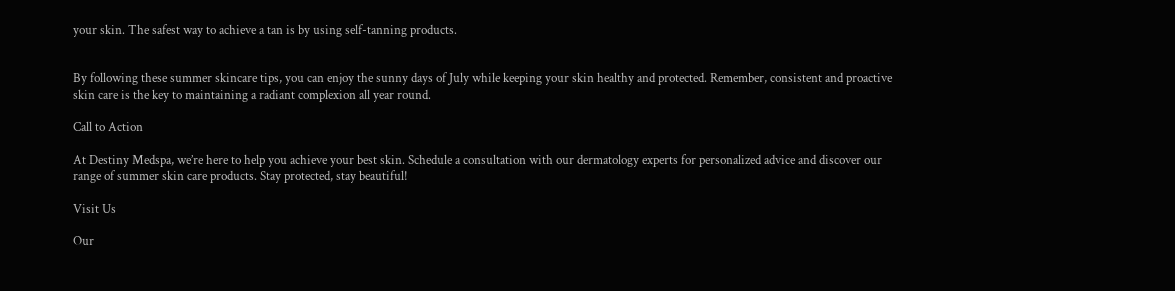your skin. The safest way to achieve a tan is by using self-tanning products.


By following these summer skincare tips, you can enjoy the sunny days of July while keeping your skin healthy and protected. Remember, consistent and proactive skin care is the key to maintaining a radiant complexion all year round.

Call to Action

At Destiny Medspa, we’re here to help you achieve your best skin. Schedule a consultation with our dermatology experts for personalized advice and discover our range of summer skin care products. Stay protected, stay beautiful!

Visit Us

Our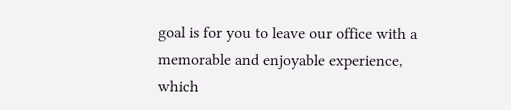goal is for you to leave our office with a memorable and enjoyable experience, which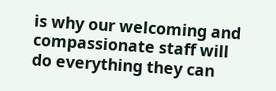is why our welcoming and compassionate staff will do everything they can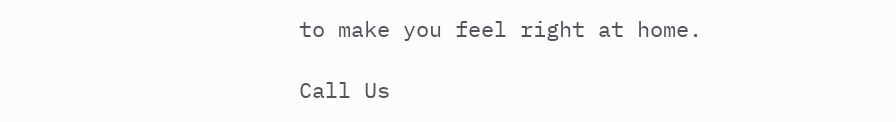to make you feel right at home.

Call Us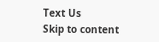Text Us
Skip to content